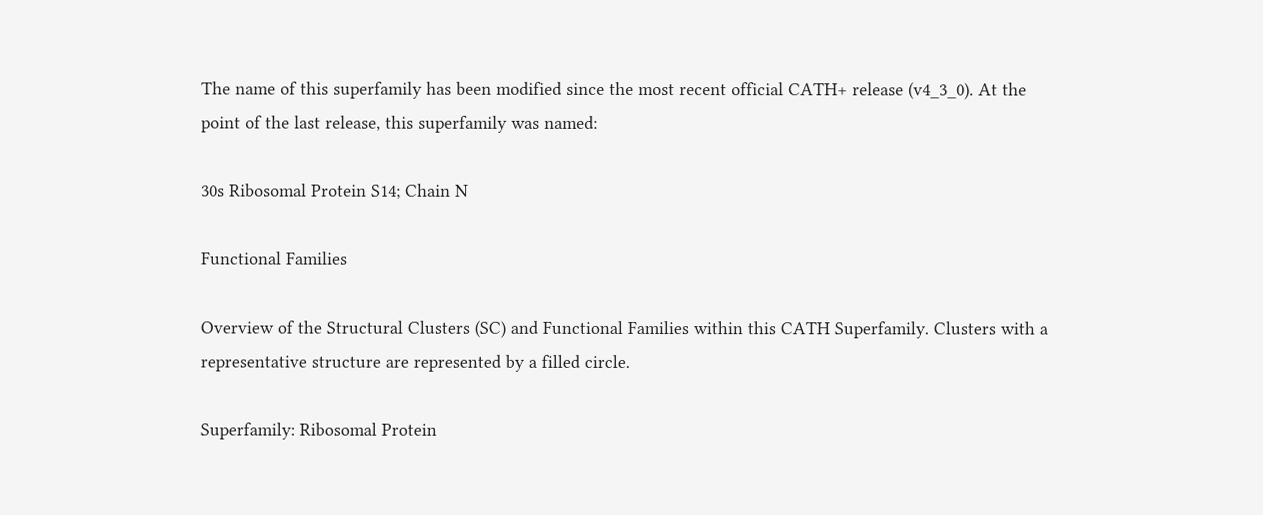The name of this superfamily has been modified since the most recent official CATH+ release (v4_3_0). At the point of the last release, this superfamily was named:

30s Ribosomal Protein S14; Chain N

Functional Families

Overview of the Structural Clusters (SC) and Functional Families within this CATH Superfamily. Clusters with a representative structure are represented by a filled circle.

Superfamily: Ribosomal Protein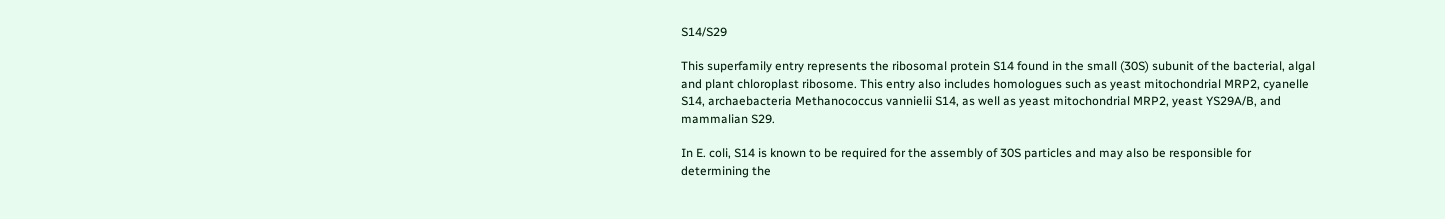S14/S29

This superfamily entry represents the ribosomal protein S14 found in the small (30S) subunit of the bacterial, algal and plant chloroplast ribosome. This entry also includes homologues such as yeast mitochondrial MRP2, cyanelle S14, archaebacteria Methanococcus vannielii S14, as well as yeast mitochondrial MRP2, yeast YS29A/B, and mammalian S29.

In E. coli, S14 is known to be required for the assembly of 30S particles and may also be responsible for determining the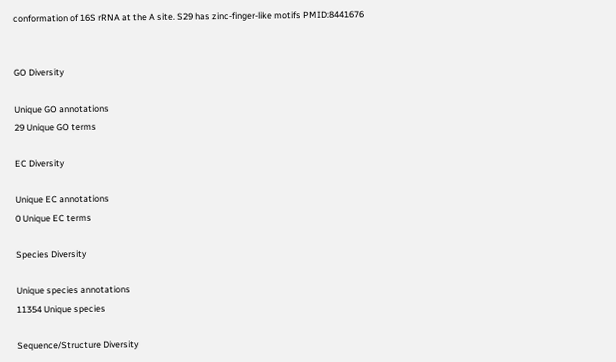conformation of 16S rRNA at the A site. S29 has zinc-finger-like motifs PMID:8441676


GO Diversity

Unique GO annotations
29 Unique GO terms

EC Diversity

Unique EC annotations
0 Unique EC terms

Species Diversity

Unique species annotations
11354 Unique species

Sequence/Structure Diversity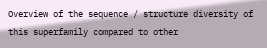Overview of the sequence / structure diversity of this superfamily compared to other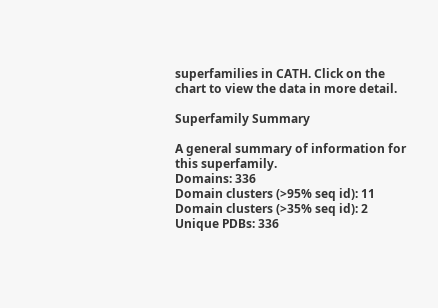superfamilies in CATH. Click on the chart to view the data in more detail.

Superfamily Summary

A general summary of information for this superfamily.
Domains: 336
Domain clusters (>95% seq id): 11
Domain clusters (>35% seq id): 2
Unique PDBs: 336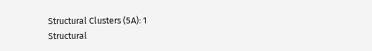Structural Clusters (5A): 1
Structural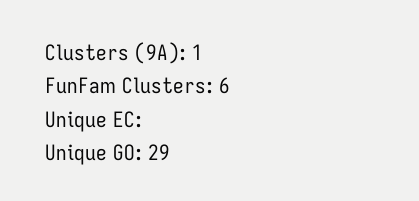Clusters (9A): 1
FunFam Clusters: 6
Unique EC:
Unique GO: 29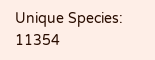Unique Species: 11354